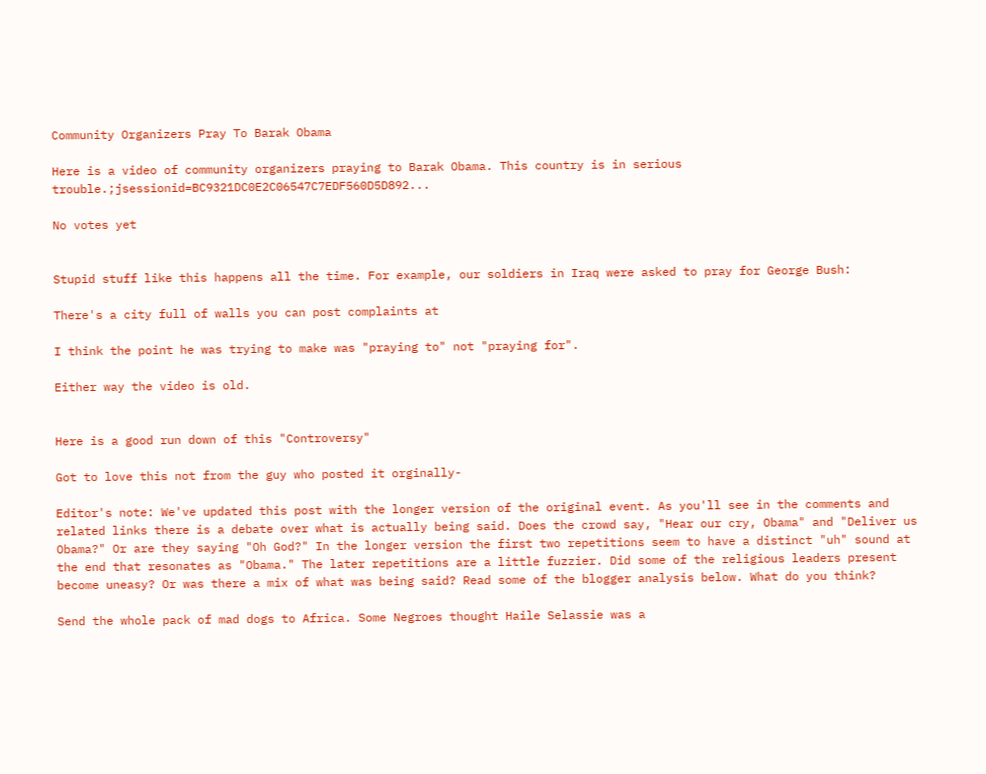Community Organizers Pray To Barak Obama

Here is a video of community organizers praying to Barak Obama. This country is in serious trouble.;jsessionid=BC9321DC0E2C06547C7EDF560D5D892...

No votes yet


Stupid stuff like this happens all the time. For example, our soldiers in Iraq were asked to pray for George Bush:

There's a city full of walls you can post complaints at

I think the point he was trying to make was "praying to" not "praying for".

Either way the video is old.


Here is a good run down of this "Controversy"

Got to love this not from the guy who posted it orginally-

Editor's note: We've updated this post with the longer version of the original event. As you'll see in the comments and related links there is a debate over what is actually being said. Does the crowd say, "Hear our cry, Obama" and "Deliver us Obama?" Or are they saying "Oh God?" In the longer version the first two repetitions seem to have a distinct "uh" sound at the end that resonates as "Obama." The later repetitions are a little fuzzier. Did some of the religious leaders present become uneasy? Or was there a mix of what was being said? Read some of the blogger analysis below. What do you think?

Send the whole pack of mad dogs to Africa. Some Negroes thought Haile Selassie was a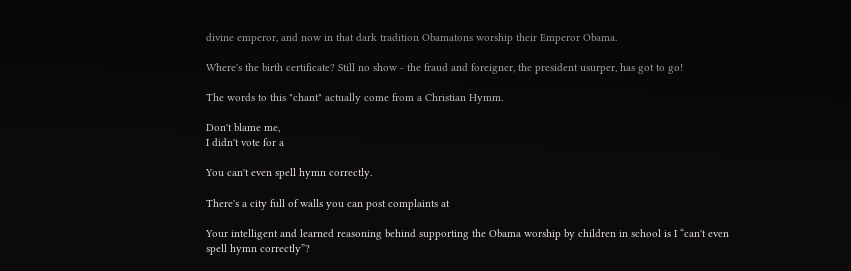divine emperor, and now in that dark tradition Obamatons worship their Emperor Obama.

Where's the birth certificate? Still no show - the fraud and foreigner, the president usurper, has got to go!

The words to this "chant" actually come from a Christian Hymm.

Don't blame me,
I didn't vote for a

You can't even spell hymn correctly.

There's a city full of walls you can post complaints at

Your intelligent and learned reasoning behind supporting the Obama worship by children in school is I “can't even spell hymn correctly”?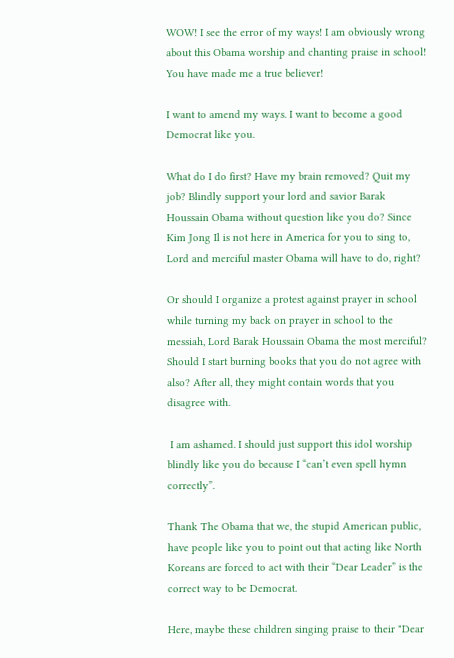WOW! I see the error of my ways! I am obviously wrong about this Obama worship and chanting praise in school! You have made me a true believer!

I want to amend my ways. I want to become a good Democrat like you.

What do I do first? Have my brain removed? Quit my job? Blindly support your lord and savior Barak Houssain Obama without question like you do? Since Kim Jong Il is not here in America for you to sing to, Lord and merciful master Obama will have to do, right?

Or should I organize a protest against prayer in school while turning my back on prayer in school to the messiah, Lord Barak Houssain Obama the most merciful? Should I start burning books that you do not agree with also? After all, they might contain words that you disagree with.

 I am ashamed. I should just support this idol worship blindly like you do because I “can’t even spell hymn correctly”.

Thank The Obama that we, the stupid American public, have people like you to point out that acting like North Koreans are forced to act with their “Dear Leader” is the correct way to be Democrat.

Here, maybe these children singing praise to their "Dear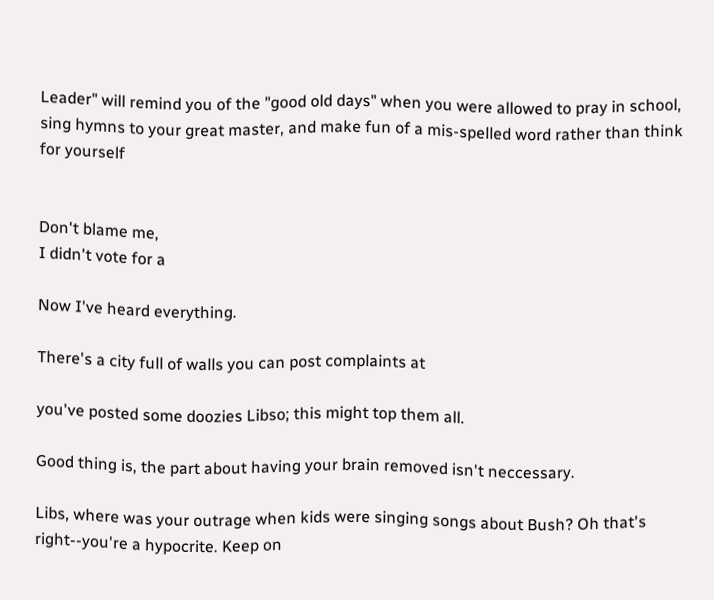Leader" will remind you of the "good old days" when you were allowed to pray in school, sing hymns to your great master, and make fun of a mis-spelled word rather than think for yourself


Don't blame me,
I didn't vote for a

Now I've heard everything.

There's a city full of walls you can post complaints at

you've posted some doozies Libso; this might top them all.

Good thing is, the part about having your brain removed isn't neccessary.

Libs, where was your outrage when kids were singing songs about Bush? Oh that's right--you're a hypocrite. Keep on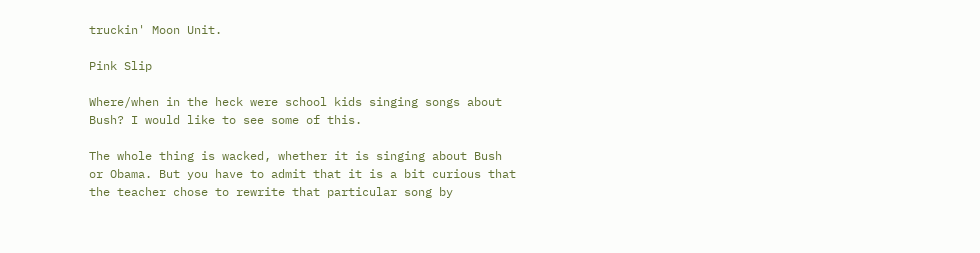truckin' Moon Unit.

Pink Slip

Where/when in the heck were school kids singing songs about Bush? I would like to see some of this.

The whole thing is wacked, whether it is singing about Bush or Obama. But you have to admit that it is a bit curious that the teacher chose to rewrite that particular song by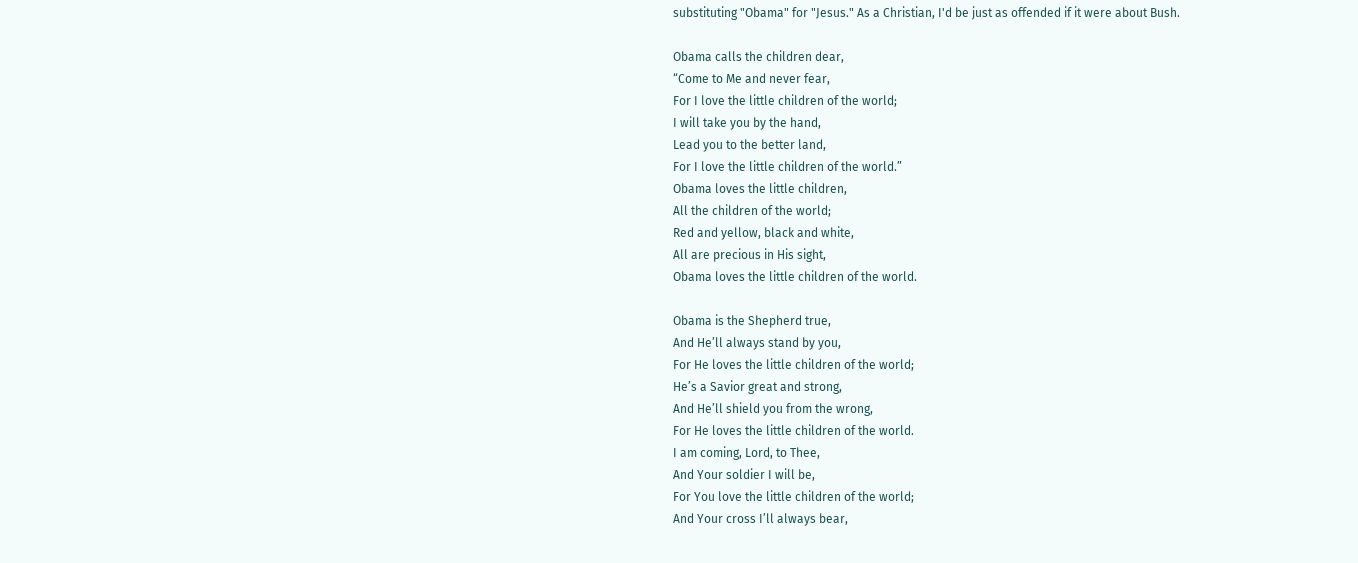substituting "Obama" for "Jesus." As a Christian, I'd be just as offended if it were about Bush.

Obama calls the children dear,
“Come to Me and never fear,
For I love the little children of the world;
I will take you by the hand,
Lead you to the better land,
For I love the little children of the world.”
Obama loves the little children,
All the children of the world;
Red and yellow, black and white,
All are precious in His sight,
Obama loves the little children of the world.

Obama is the Shepherd true,
And He’ll always stand by you,
For He loves the little children of the world;
He’s a Savior great and strong,
And He’ll shield you from the wrong,
For He loves the little children of the world.
I am coming, Lord, to Thee,
And Your soldier I will be,
For You love the little children of the world;
And Your cross I’ll always bear,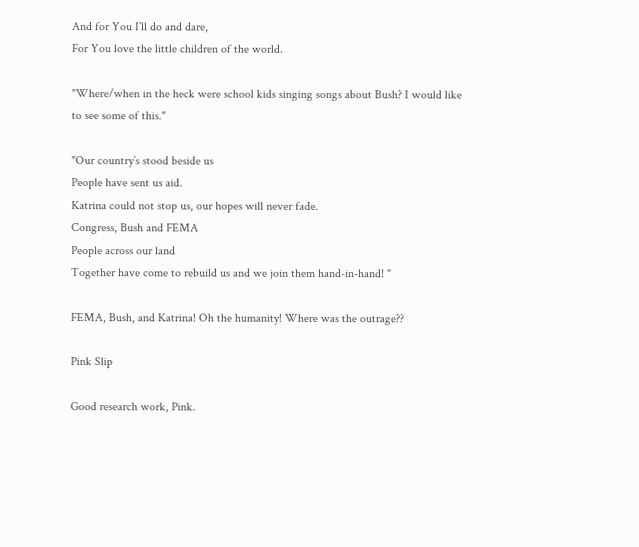And for You I’ll do and dare,
For You love the little children of the world.

"Where/when in the heck were school kids singing songs about Bush? I would like to see some of this."

"Our country’s stood beside us
People have sent us aid.
Katrina could not stop us, our hopes will never fade.
Congress, Bush and FEMA
People across our land
Together have come to rebuild us and we join them hand-in-hand! "

FEMA, Bush, and Katrina! Oh the humanity! Where was the outrage??

Pink Slip

Good research work, Pink.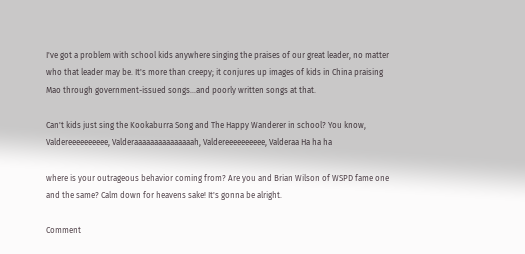I've got a problem with school kids anywhere singing the praises of our great leader, no matter who that leader may be. It's more than creepy; it conjures up images of kids in China praising Mao through government-issued songs...and poorly written songs at that.

Can't kids just sing the Kookaburra Song and The Happy Wanderer in school? You know, Valdereeeeeeeeee, Valderaaaaaaaaaaaaaaah, Valdereeeeeeeeee, Valderaa Ha ha ha

where is your outrageous behavior coming from? Are you and Brian Wilson of WSPD fame one and the same? Calm down for heavens sake! It's gonna be alright.

Comment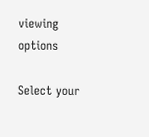viewing options

Select your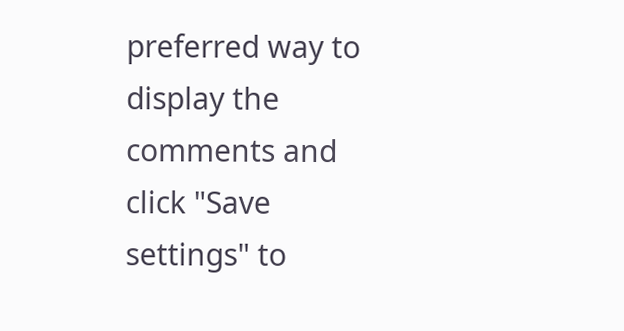preferred way to display the comments and click "Save settings" to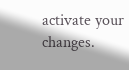activate your changes.